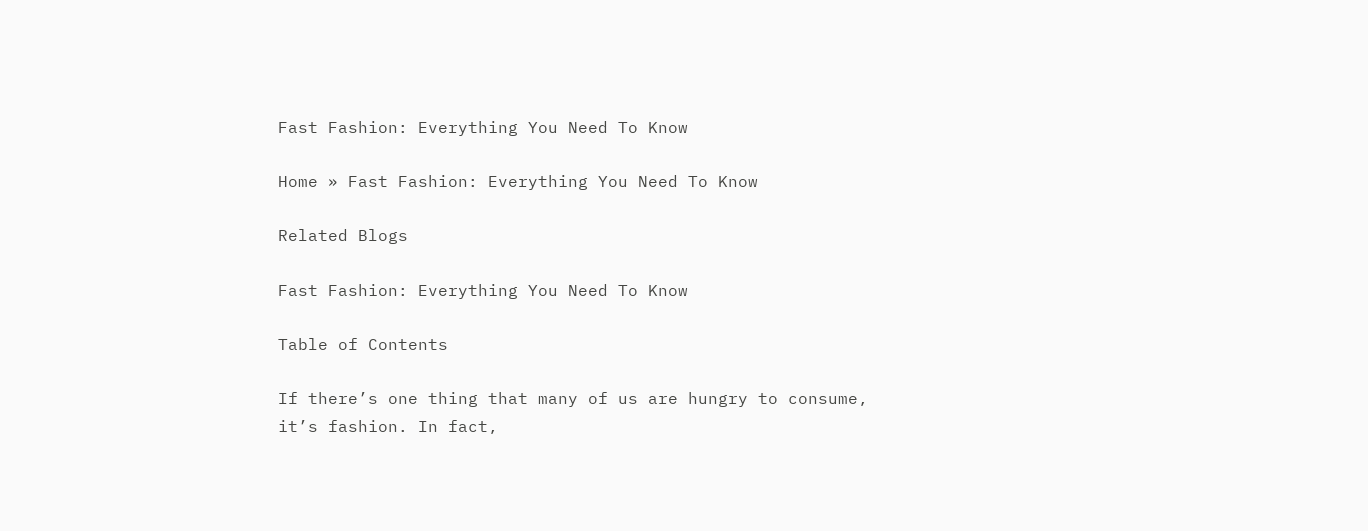Fast Fashion: Everything You Need To Know

Home » Fast Fashion: Everything You Need To Know

Related Blogs

Fast Fashion: Everything You Need To Know

Table of Contents

If there’s one thing that many of us are hungry to consume, it’s fashion. In fact,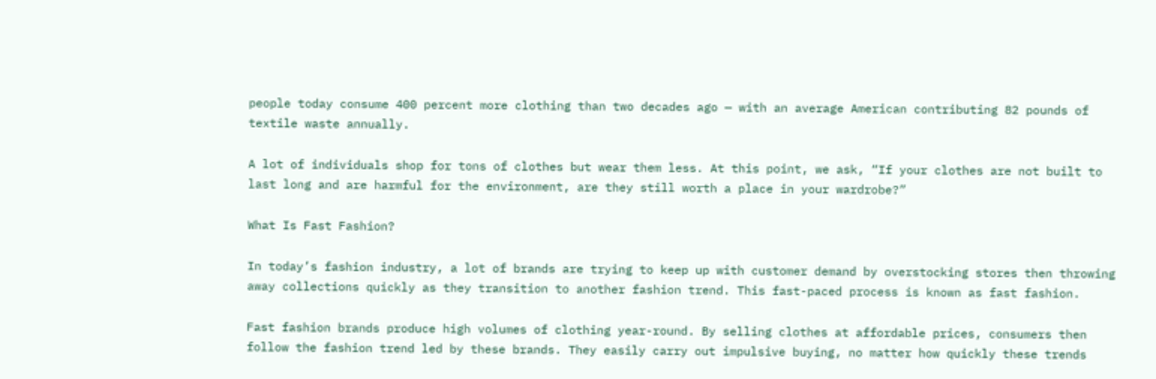people today consume 400 percent more clothing than two decades ago — with an average American contributing 82 pounds of textile waste annually.

A lot of individuals shop for tons of clothes but wear them less. At this point, we ask, “If your clothes are not built to last long and are harmful for the environment, are they still worth a place in your wardrobe?”

What Is Fast Fashion?

In today’s fashion industry, a lot of brands are trying to keep up with customer demand by overstocking stores then throwing away collections quickly as they transition to another fashion trend. This fast-paced process is known as fast fashion.

Fast fashion brands produce high volumes of clothing year-round. By selling clothes at affordable prices, consumers then follow the fashion trend led by these brands. They easily carry out impulsive buying, no matter how quickly these trends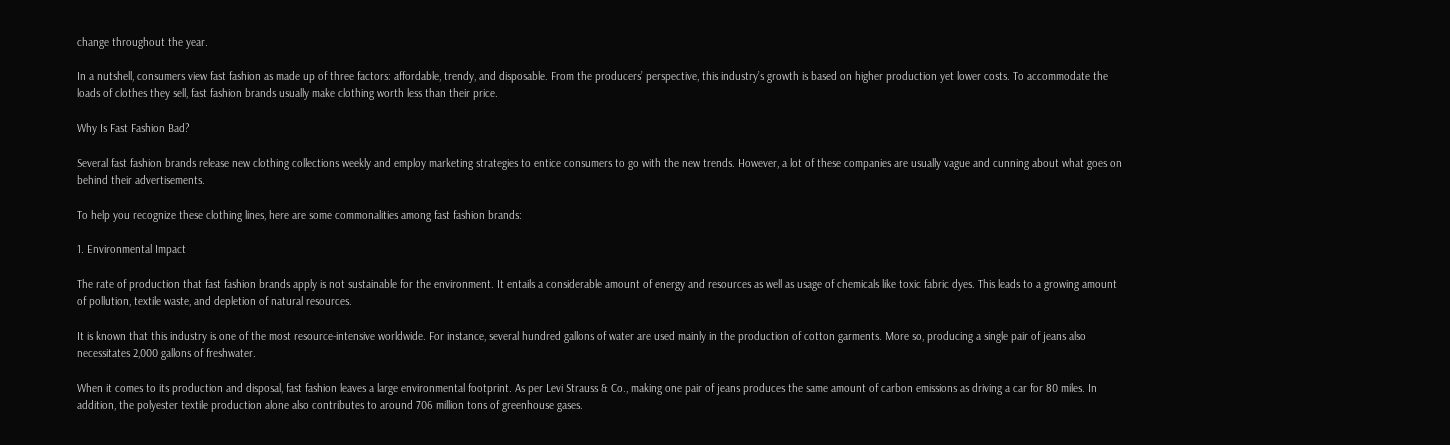change throughout the year.

In a nutshell, consumers view fast fashion as made up of three factors: affordable, trendy, and disposable. From the producers’ perspective, this industry’s growth is based on higher production yet lower costs. To accommodate the loads of clothes they sell, fast fashion brands usually make clothing worth less than their price.

Why Is Fast Fashion Bad?

Several fast fashion brands release new clothing collections weekly and employ marketing strategies to entice consumers to go with the new trends. However, a lot of these companies are usually vague and cunning about what goes on behind their advertisements.

To help you recognize these clothing lines, here are some commonalities among fast fashion brands:

1. Environmental Impact

The rate of production that fast fashion brands apply is not sustainable for the environment. It entails a considerable amount of energy and resources as well as usage of chemicals like toxic fabric dyes. This leads to a growing amount of pollution, textile waste, and depletion of natural resources.

It is known that this industry is one of the most resource-intensive worldwide. For instance, several hundred gallons of water are used mainly in the production of cotton garments. More so, producing a single pair of jeans also necessitates 2,000 gallons of freshwater.

When it comes to its production and disposal, fast fashion leaves a large environmental footprint. As per Levi Strauss & Co., making one pair of jeans produces the same amount of carbon emissions as driving a car for 80 miles. In addition, the polyester textile production alone also contributes to around 706 million tons of greenhouse gases.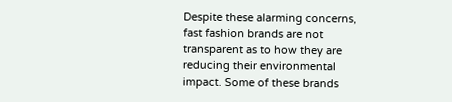Despite these alarming concerns, fast fashion brands are not transparent as to how they are reducing their environmental impact. Some of these brands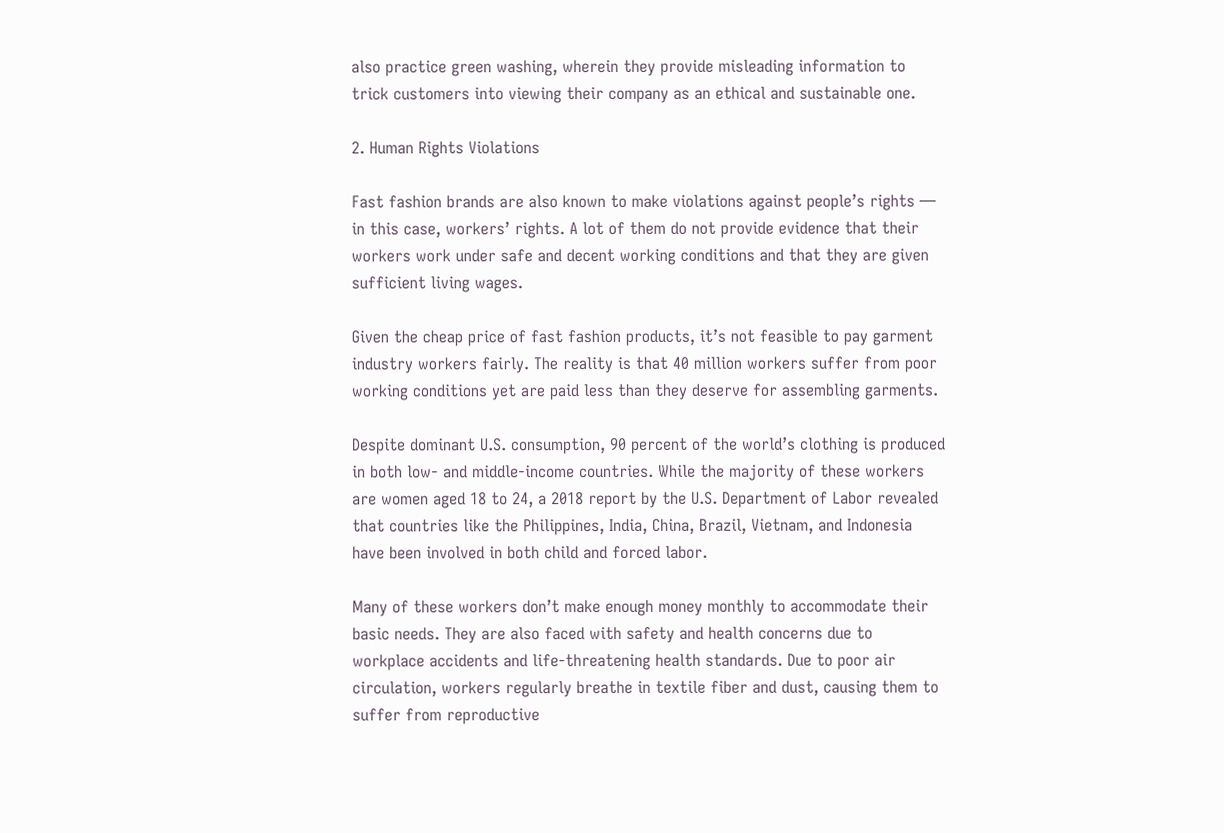also practice green washing, wherein they provide misleading information to trick customers into viewing their company as an ethical and sustainable one.

2. Human Rights Violations

Fast fashion brands are also known to make violations against people’s rights — in this case, workers’ rights. A lot of them do not provide evidence that their workers work under safe and decent working conditions and that they are given sufficient living wages.

Given the cheap price of fast fashion products, it’s not feasible to pay garment industry workers fairly. The reality is that 40 million workers suffer from poor working conditions yet are paid less than they deserve for assembling garments.

Despite dominant U.S. consumption, 90 percent of the world’s clothing is produced in both low- and middle-income countries. While the majority of these workers are women aged 18 to 24, a 2018 report by the U.S. Department of Labor revealed that countries like the Philippines, India, China, Brazil, Vietnam, and Indonesia have been involved in both child and forced labor.

Many of these workers don’t make enough money monthly to accommodate their basic needs. They are also faced with safety and health concerns due to workplace accidents and life-threatening health standards. Due to poor air circulation, workers regularly breathe in textile fiber and dust, causing them to suffer from reproductive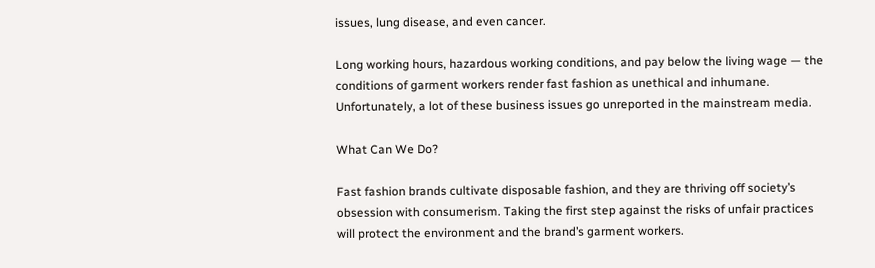issues, lung disease, and even cancer.

Long working hours, hazardous working conditions, and pay below the living wage — the conditions of garment workers render fast fashion as unethical and inhumane. Unfortunately, a lot of these business issues go unreported in the mainstream media.

What Can We Do?

Fast fashion brands cultivate disposable fashion, and they are thriving off society’s obsession with consumerism. Taking the first step against the risks of unfair practices will protect the environment and the brand’s garment workers.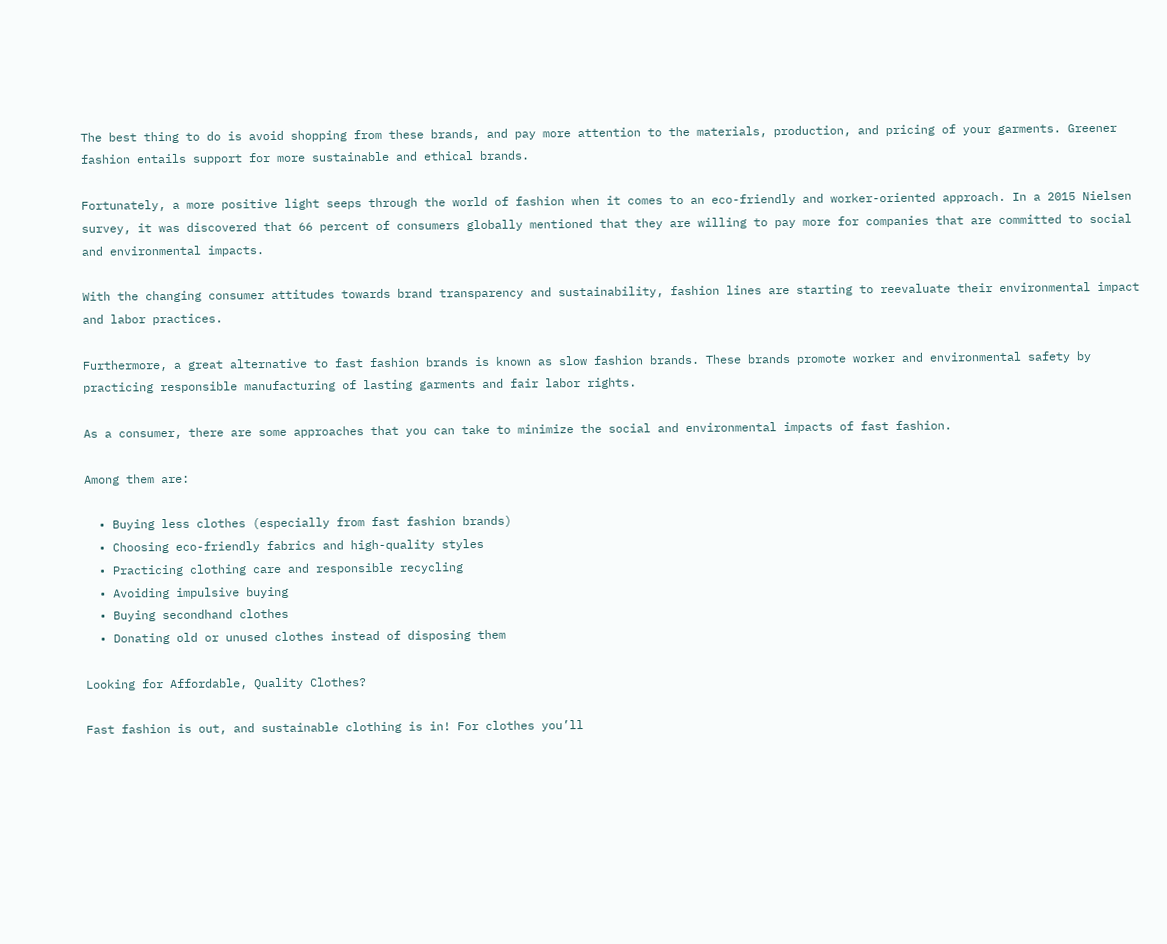The best thing to do is avoid shopping from these brands, and pay more attention to the materials, production, and pricing of your garments. Greener fashion entails support for more sustainable and ethical brands.

Fortunately, a more positive light seeps through the world of fashion when it comes to an eco-friendly and worker-oriented approach. In a 2015 Nielsen survey, it was discovered that 66 percent of consumers globally mentioned that they are willing to pay more for companies that are committed to social and environmental impacts.

With the changing consumer attitudes towards brand transparency and sustainability, fashion lines are starting to reevaluate their environmental impact and labor practices.

Furthermore, a great alternative to fast fashion brands is known as slow fashion brands. These brands promote worker and environmental safety by practicing responsible manufacturing of lasting garments and fair labor rights.

As a consumer, there are some approaches that you can take to minimize the social and environmental impacts of fast fashion.

Among them are:

  • Buying less clothes (especially from fast fashion brands)
  • Choosing eco-friendly fabrics and high-quality styles
  • Practicing clothing care and responsible recycling
  • Avoiding impulsive buying
  • Buying secondhand clothes
  • Donating old or unused clothes instead of disposing them

Looking for Affordable, Quality Clothes?

Fast fashion is out, and sustainable clothing is in! For clothes you’ll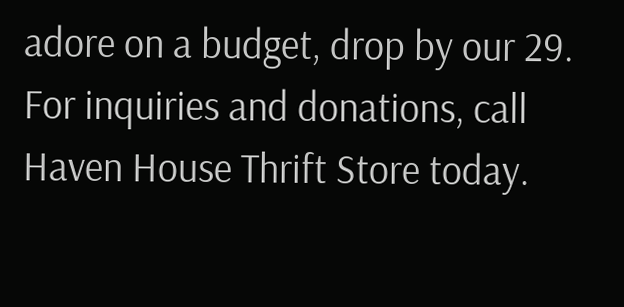adore on a budget, drop by our 29. For inquiries and donations, call Haven House Thrift Store today.